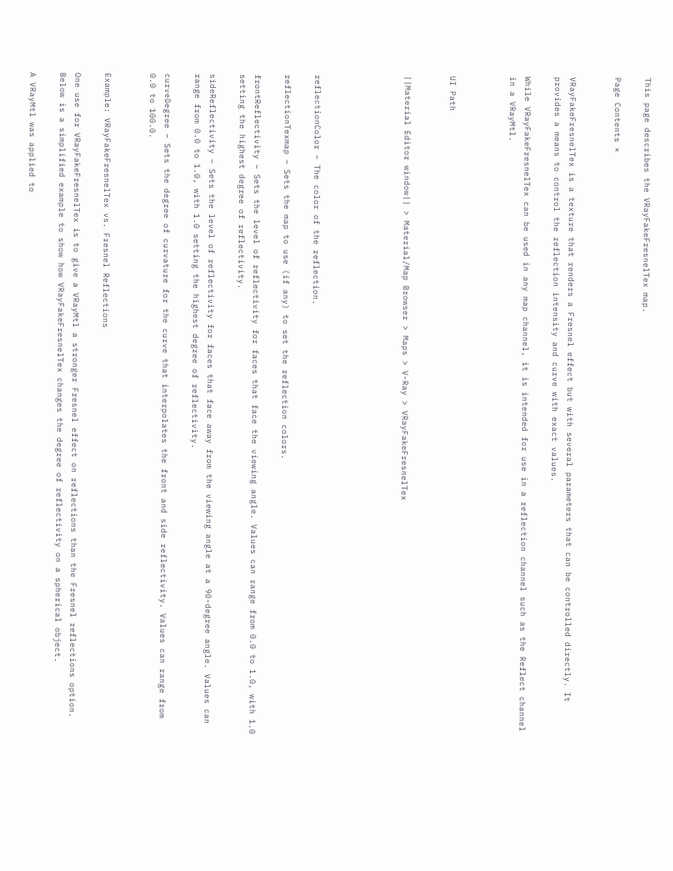This page describes the VRayFakeFresnelTex map.

Page Contents ×


VRayFakeFresnelTex is a texture that renders a Fresnel effect but with several parameters that can be controlled directly. It provides a means to control the reflection intensity and curve with exact values.

While VRayFakeFresnelTex can be used in any map channel, it is intended for use in a reflection channel such as the Reflect channel in a VRayMtl.



UI Path


||Material Editor window|| > Material/Map Browser > Maps > V-Ray > VRayFakeFresnelTex





reflectionColor – The color of the reflection.

reflectionTexmap – Sets the map to use (if any) to set the reflection colors.

frontReflectivity – Sets the level of reflectivity for faces that face the viewing angle. Values can range from 0.0 to 1.0, with 1.0 setting the highest degree of reflectivity.

sideReflectivity – Sets the level of reflectivity for faces that face away from the viewing angle at a 90-degree angle. Values can range from 0.0 to 1.0, with 1.0 setting the highest degree of reflectivity.

curveDegree – Sets the degree of curvature for the curve that interpolates the front and side reflectivity. Values can range from 0.0 to 100.0.


Example: VRayFakeFresnelTex vs. Fresnel Reflections

One use for VRayFakeFresnelTex is to give a VRayMtl a stronger Fresnel effect on reflections than the Fresnel reflections option. Below is a simplified example to show how VRayFakeFresnelTex changes the degree of reflectivity on a spherical object.

A VRayMtl was applied to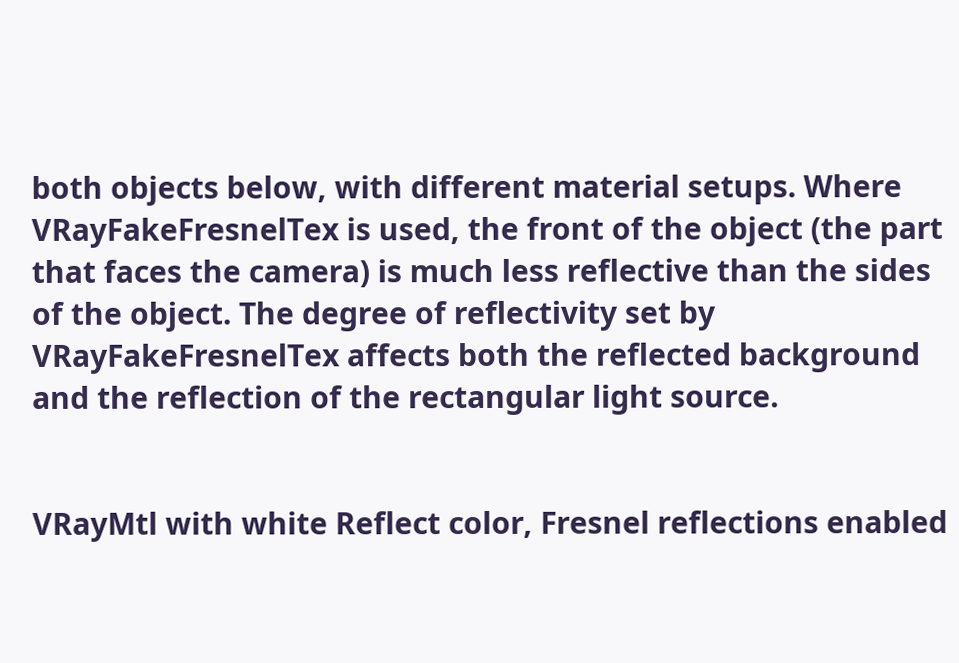both objects below, with different material setups. Where VRayFakeFresnelTex is used, the front of the object (the part that faces the camera) is much less reflective than the sides of the object. The degree of reflectivity set by VRayFakeFresnelTex affects both the reflected background and the reflection of the rectangular light source.


VRayMtl with white Reflect color, Fresnel reflections enabled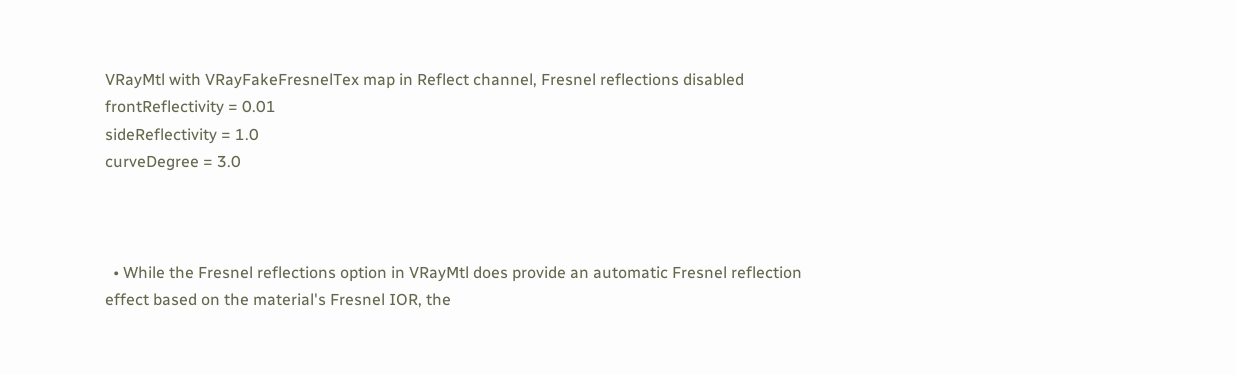VRayMtl with VRayFakeFresnelTex map in Reflect channel, Fresnel reflections disabled
frontReflectivity = 0.01
sideReflectivity = 1.0
curveDegree = 3.0



  • While the Fresnel reflections option in VRayMtl does provide an automatic Fresnel reflection effect based on the material's Fresnel IOR, the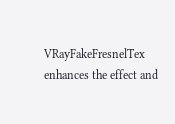VRayFakeFresnelTex enhances the effect and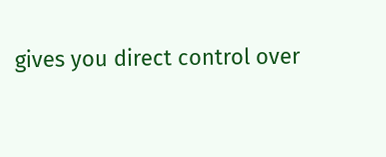gives you direct control over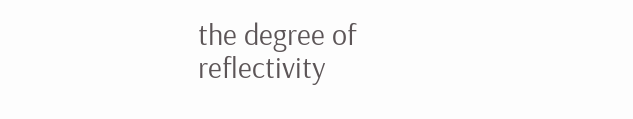the degree of reflectivity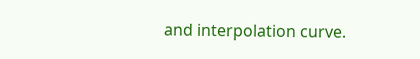and interpolation curve.